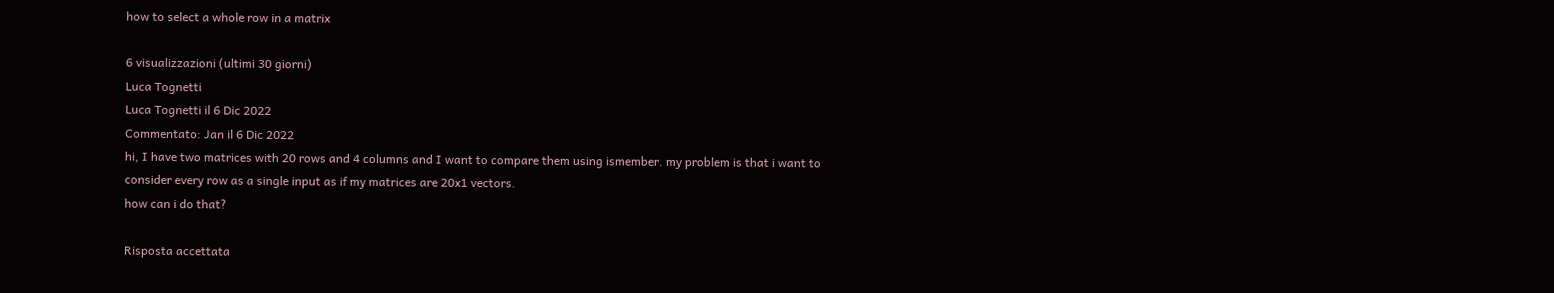how to select a whole row in a matrix

6 visualizzazioni (ultimi 30 giorni)
Luca Tognetti
Luca Tognetti il 6 Dic 2022
Commentato: Jan il 6 Dic 2022
hi, I have two matrices with 20 rows and 4 columns and I want to compare them using ismember. my problem is that i want to consider every row as a single input as if my matrices are 20x1 vectors.
how can i do that?

Risposta accettata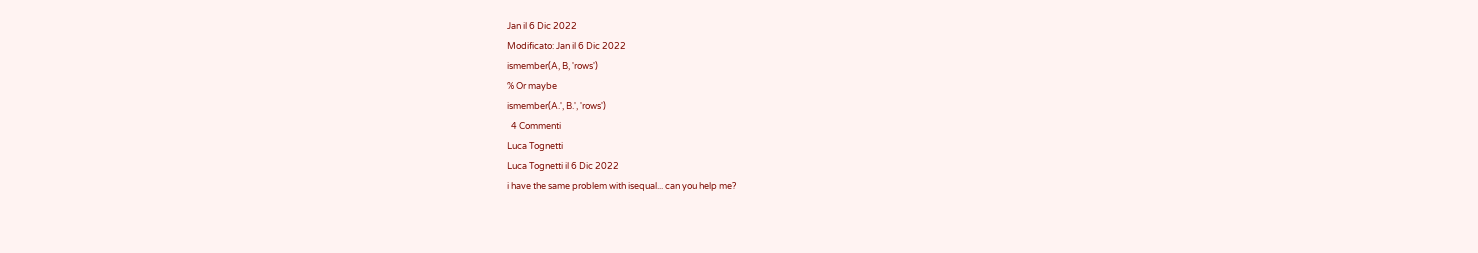Jan il 6 Dic 2022
Modificato: Jan il 6 Dic 2022
ismember(A, B, 'rows')
% Or maybe
ismember(A.', B.', 'rows')
  4 Commenti
Luca Tognetti
Luca Tognetti il 6 Dic 2022
i have the same problem with isequal... can you help me?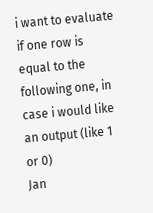i want to evaluate if one row is equal to the following one, in case i would like an output (like 1 or 0)
Jan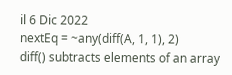il 6 Dic 2022
nextEq = ~any(diff(A, 1, 1), 2)
diff() subtracts elements of an array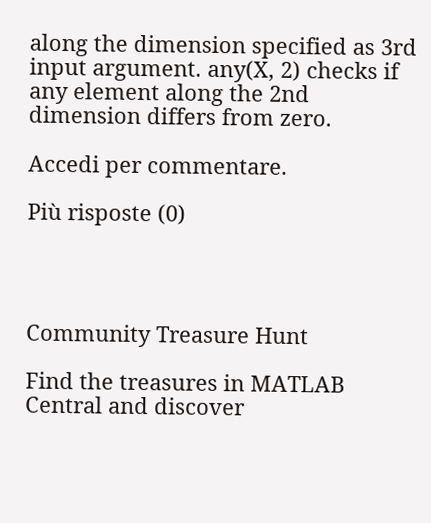along the dimension specified as 3rd input argument. any(X, 2) checks if any element along the 2nd dimension differs from zero.

Accedi per commentare.

Più risposte (0)




Community Treasure Hunt

Find the treasures in MATLAB Central and discover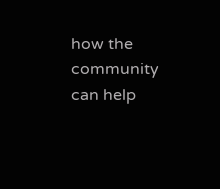how the community can help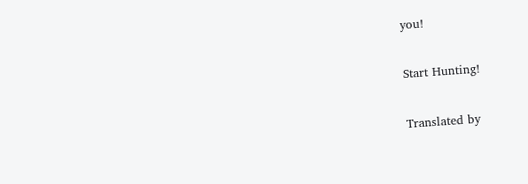you!

Start Hunting!

Translated by